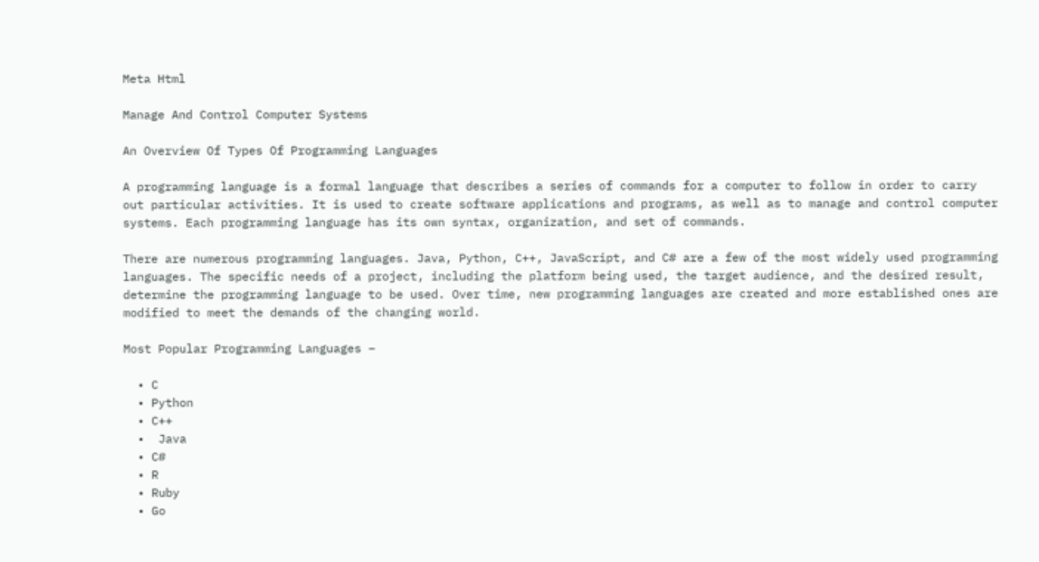Meta Html

Manage And Control Computer Systems

An Overview Of Types Of Programming Languages

A programming language is a formal language that describes a series of commands for a computer to follow in order to carry out particular activities. It is used to create software applications and programs, as well as to manage and control computer systems. Each programming language has its own syntax, organization, and set of commands.

There are numerous programming languages. Java, Python, C++, JavaScript, and C# are a few of the most widely used programming languages. The specific needs of a project, including the platform being used, the target audience, and the desired result, determine the programming language to be used. Over time, new programming languages are created and more established ones are modified to meet the demands of the changing world.

Most Popular Programming Languages –

  • C
  • Python
  • C++
  •  Java
  • C#
  • R
  • Ruby
  • Go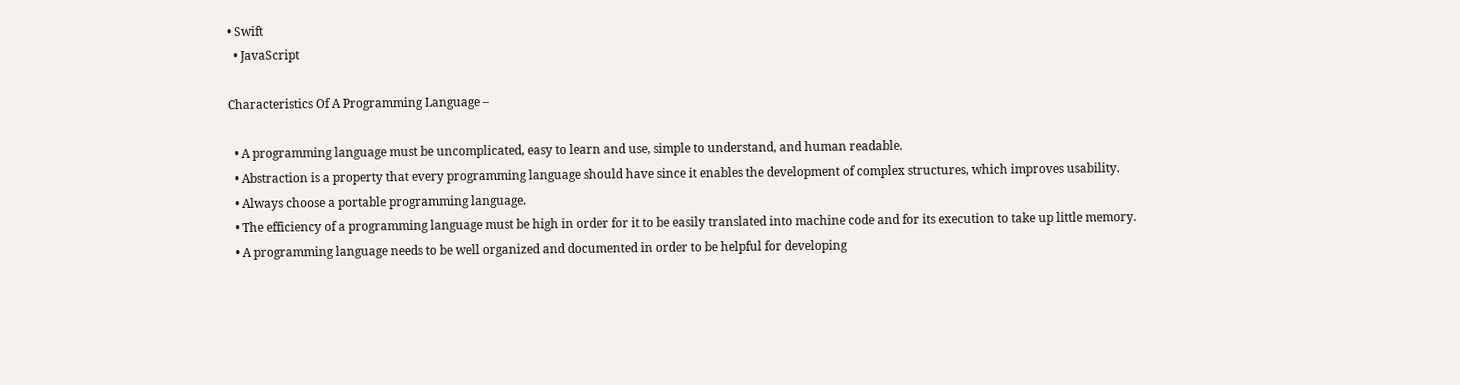• Swift
  • JavaScript

Characteristics Of A Programming Language –

  • A programming language must be uncomplicated, easy to learn and use, simple to understand, and human readable.
  • Abstraction is a property that every programming language should have since it enables the development of complex structures, which improves usability.
  • Always choose a portable programming language.
  • The efficiency of a programming language must be high in order for it to be easily translated into machine code and for its execution to take up little memory.
  • A programming language needs to be well organized and documented in order to be helpful for developing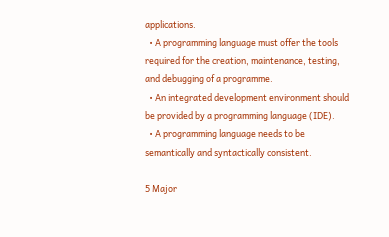applications.
  • A programming language must offer the tools required for the creation, maintenance, testing, and debugging of a programme.
  • An integrated development environment should be provided by a programming language (IDE).
  • A programming language needs to be semantically and syntactically consistent.

5 Major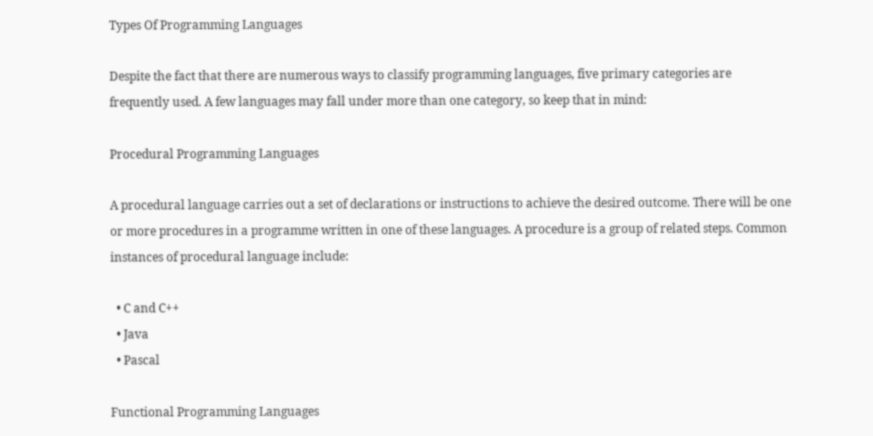Types Of Programming Languages

Despite the fact that there are numerous ways to classify programming languages, five primary categories are frequently used. A few languages may fall under more than one category, so keep that in mind:

Procedural Programming Languages

A procedural language carries out a set of declarations or instructions to achieve the desired outcome. There will be one or more procedures in a programme written in one of these languages. A procedure is a group of related steps. Common instances of procedural language include:

  • C and C++
  • Java
  • Pascal

Functional Programming Languages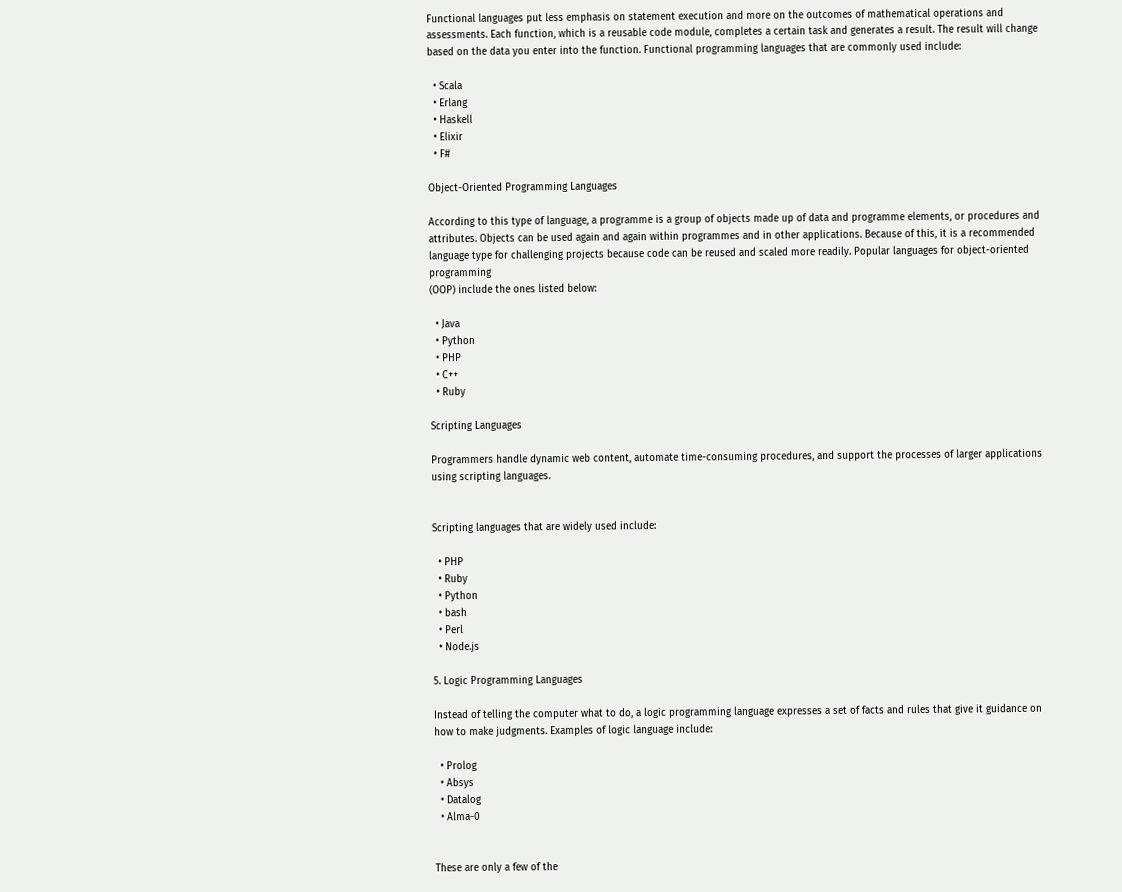Functional languages put less emphasis on statement execution and more on the outcomes of mathematical operations and assessments. Each function, which is a reusable code module, completes a certain task and generates a result. The result will change based on the data you enter into the function. Functional programming languages that are commonly used include:

  • Scala
  • Erlang
  • Haskell
  • Elixir
  • F#

Object-Oriented Programming Languages

According to this type of language, a programme is a group of objects made up of data and programme elements, or procedures and attributes. Objects can be used again and again within programmes and in other applications. Because of this, it is a recommended language type for challenging projects because code can be reused and scaled more readily. Popular languages for object-oriented programming
(OOP) include the ones listed below:

  • Java
  • Python
  • PHP
  • C++
  • Ruby

Scripting Languages

Programmers handle dynamic web content, automate time-consuming procedures, and support the processes of larger applications using scripting languages.


Scripting languages that are widely used include:

  • PHP
  • Ruby
  • Python
  • bash
  • Perl
  • Node.js

5. Logic Programming Languages

Instead of telling the computer what to do, a logic programming language expresses a set of facts and rules that give it guidance on how to make judgments. Examples of logic language include:

  • Prolog
  • Absys
  • Datalog
  • Alma-0


These are only a few of the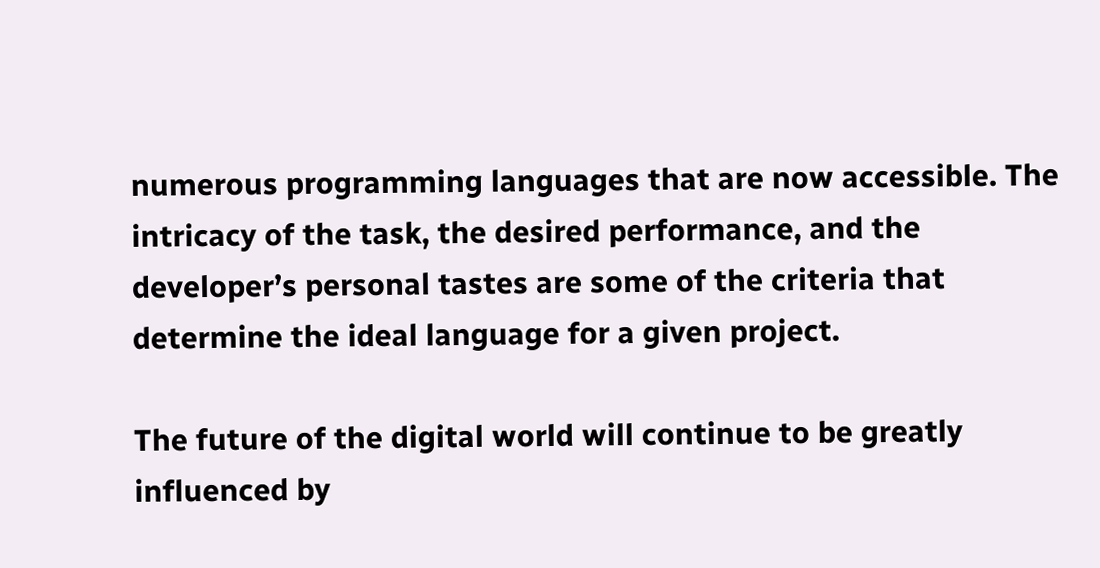numerous programming languages that are now accessible. The intricacy of the task, the desired performance, and the developer’s personal tastes are some of the criteria that determine the ideal language for a given project.

The future of the digital world will continue to be greatly influenced by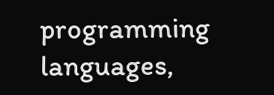programming languages,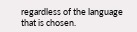regardless of the language that is chosen.